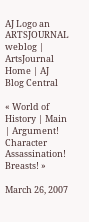AJ Logo an ARTSJOURNAL weblog | ArtsJournal Home | AJ Blog Central

« World of History | Main | Argument! Character Assassination! Breasts! »

March 26, 2007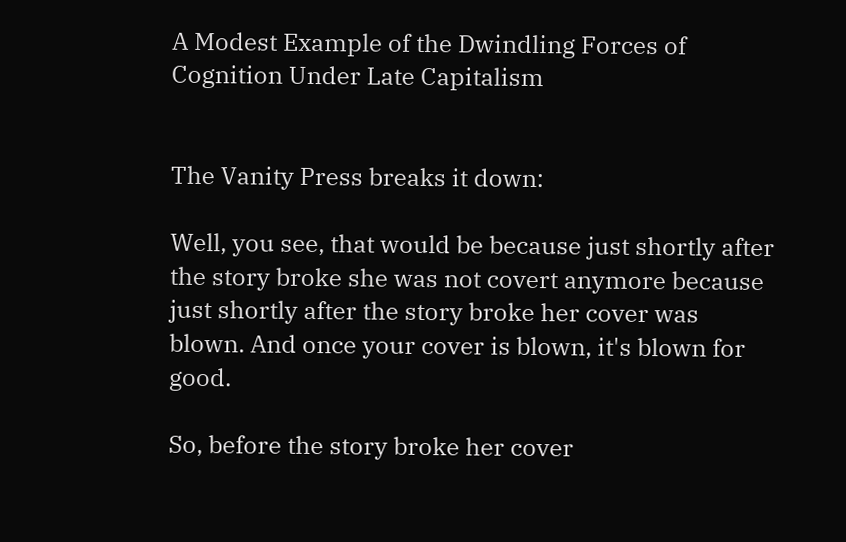A Modest Example of the Dwindling Forces of Cognition Under Late Capitalism


The Vanity Press breaks it down:

Well, you see, that would be because just shortly after the story broke she was not covert anymore because just shortly after the story broke her cover was blown. And once your cover is blown, it's blown for good.

So, before the story broke her cover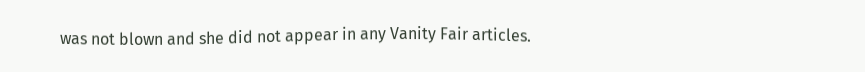was not blown and she did not appear in any Vanity Fair articles.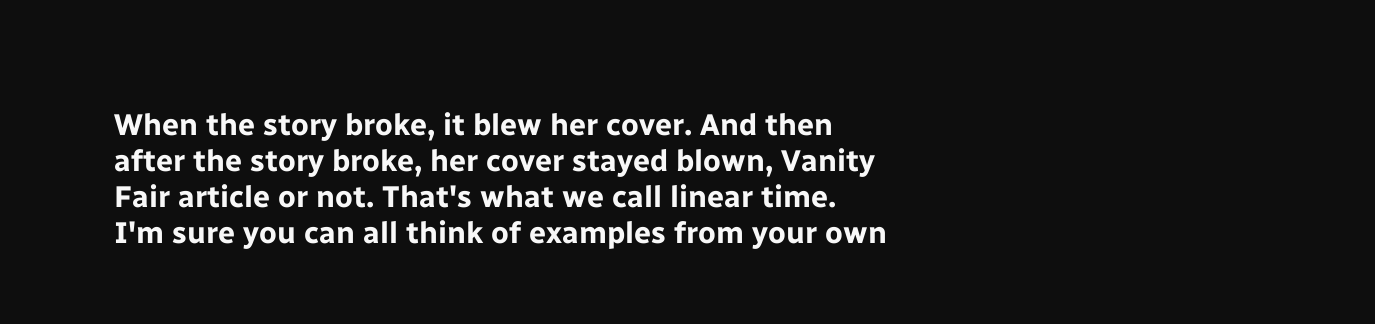When the story broke, it blew her cover. And then after the story broke, her cover stayed blown, Vanity Fair article or not. That's what we call linear time. I'm sure you can all think of examples from your own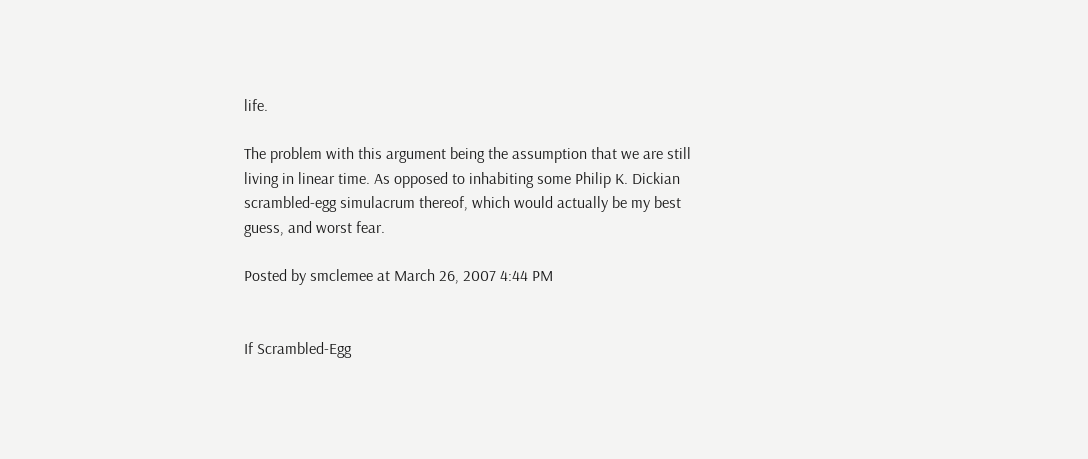life.

The problem with this argument being the assumption that we are still living in linear time. As opposed to inhabiting some Philip K. Dickian scrambled-egg simulacrum thereof, which would actually be my best guess, and worst fear.

Posted by smclemee at March 26, 2007 4:44 PM


If Scrambled-Egg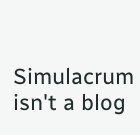Simulacrum isn't a blog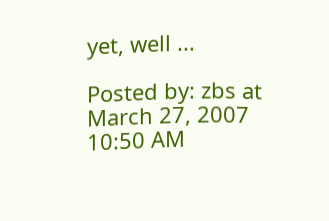yet, well ...

Posted by: zbs at March 27, 2007 10:50 AM